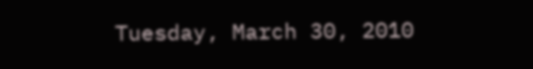Tuesday, March 30, 2010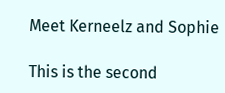Meet Kerneelz and Sophie

This is the second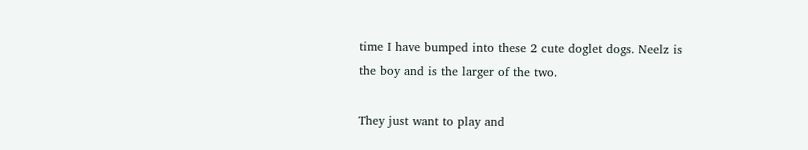time I have bumped into these 2 cute doglet dogs. Neelz is the boy and is the larger of the two.

They just want to play and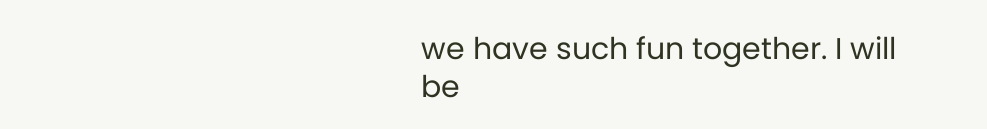we have such fun together. I will be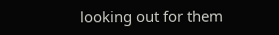looking out for them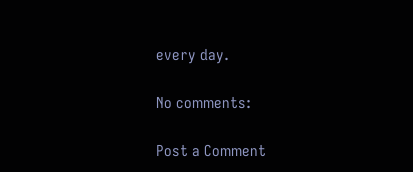every day.

No comments:

Post a Comment